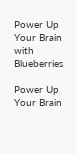Power Up Your Brain with Blueberries

Power Up Your Brain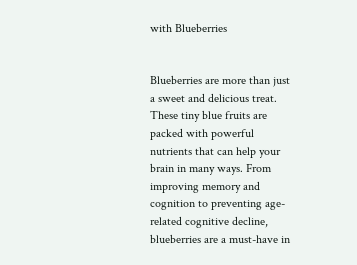with Blueberries


Blueberries are more than just a sweet and delicious treat. These tiny blue fruits are packed with powerful nutrients that can help your brain in many ways. From improving memory and cognition to preventing age-related cognitive decline, blueberries are a must-have in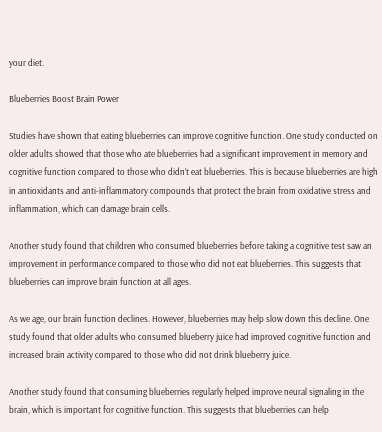your diet.

Blueberries Boost Brain Power

Studies have shown that eating blueberries can improve cognitive function. One study conducted on older adults showed that those who ate blueberries had a significant improvement in memory and cognitive function compared to those who didn’t eat blueberries. This is because blueberries are high in antioxidants and anti-inflammatory compounds that protect the brain from oxidative stress and inflammation, which can damage brain cells.

Another study found that children who consumed blueberries before taking a cognitive test saw an improvement in performance compared to those who did not eat blueberries. This suggests that blueberries can improve brain function at all ages.

As we age, our brain function declines. However, blueberries may help slow down this decline. One study found that older adults who consumed blueberry juice had improved cognitive function and increased brain activity compared to those who did not drink blueberry juice.

Another study found that consuming blueberries regularly helped improve neural signaling in the brain, which is important for cognitive function. This suggests that blueberries can help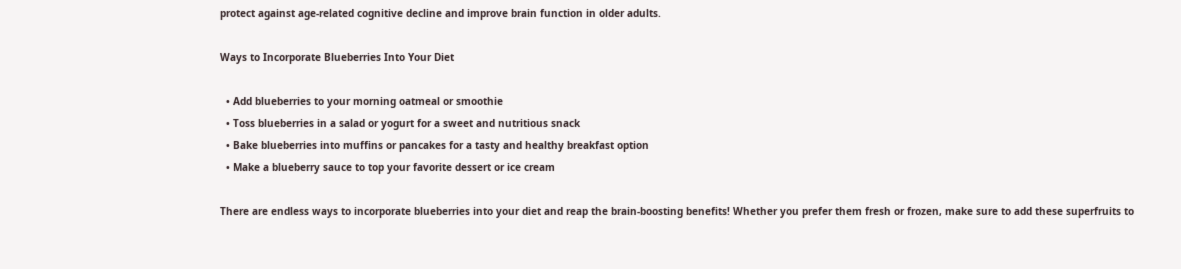protect against age-related cognitive decline and improve brain function in older adults.

Ways to Incorporate Blueberries Into Your Diet

  • Add blueberries to your morning oatmeal or smoothie
  • Toss blueberries in a salad or yogurt for a sweet and nutritious snack
  • Bake blueberries into muffins or pancakes for a tasty and healthy breakfast option
  • Make a blueberry sauce to top your favorite dessert or ice cream

There are endless ways to incorporate blueberries into your diet and reap the brain-boosting benefits! Whether you prefer them fresh or frozen, make sure to add these superfruits to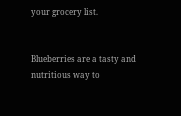your grocery list.


Blueberries are a tasty and nutritious way to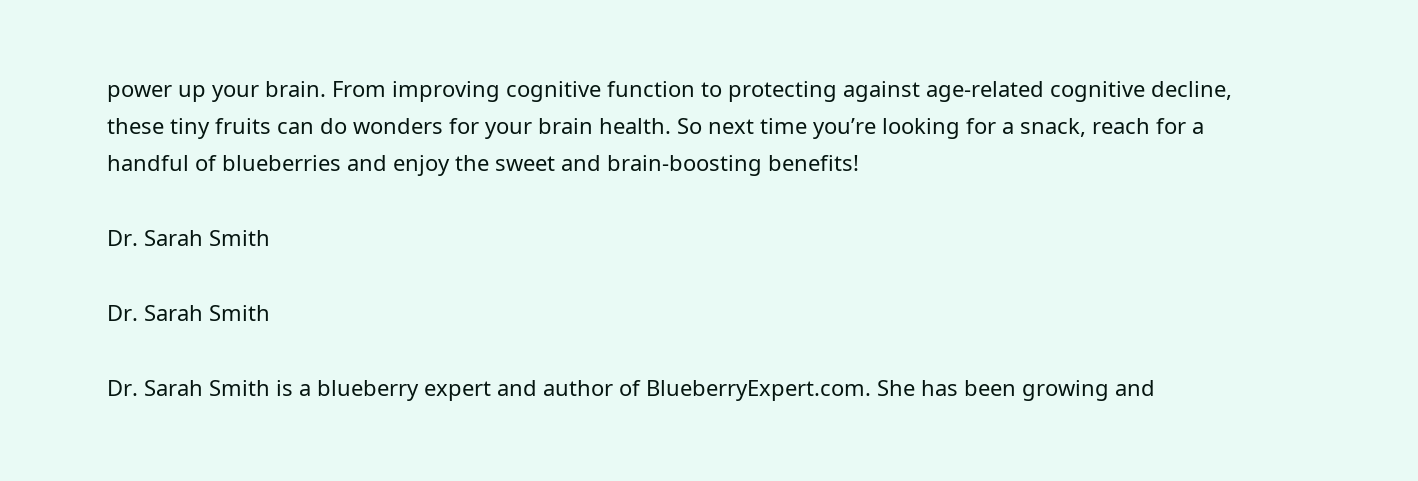power up your brain. From improving cognitive function to protecting against age-related cognitive decline, these tiny fruits can do wonders for your brain health. So next time you’re looking for a snack, reach for a handful of blueberries and enjoy the sweet and brain-boosting benefits!

Dr. Sarah Smith

Dr. Sarah Smith

Dr. Sarah Smith is a blueberry expert and author of BlueberryExpert.com. She has been growing and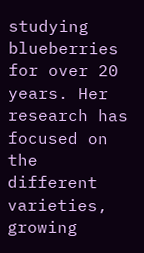studying blueberries for over 20 years. Her research has focused on the different varieties, growing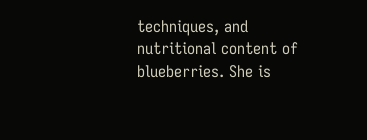techniques, and nutritional content of blueberries. She is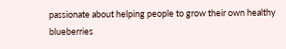passionate about helping people to grow their own healthy blueberries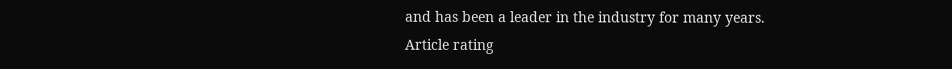and has been a leader in the industry for many years.
Article rating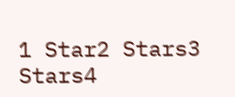1 Star2 Stars3 Stars4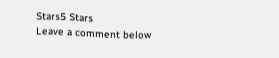Stars5 Stars
Leave a comment below